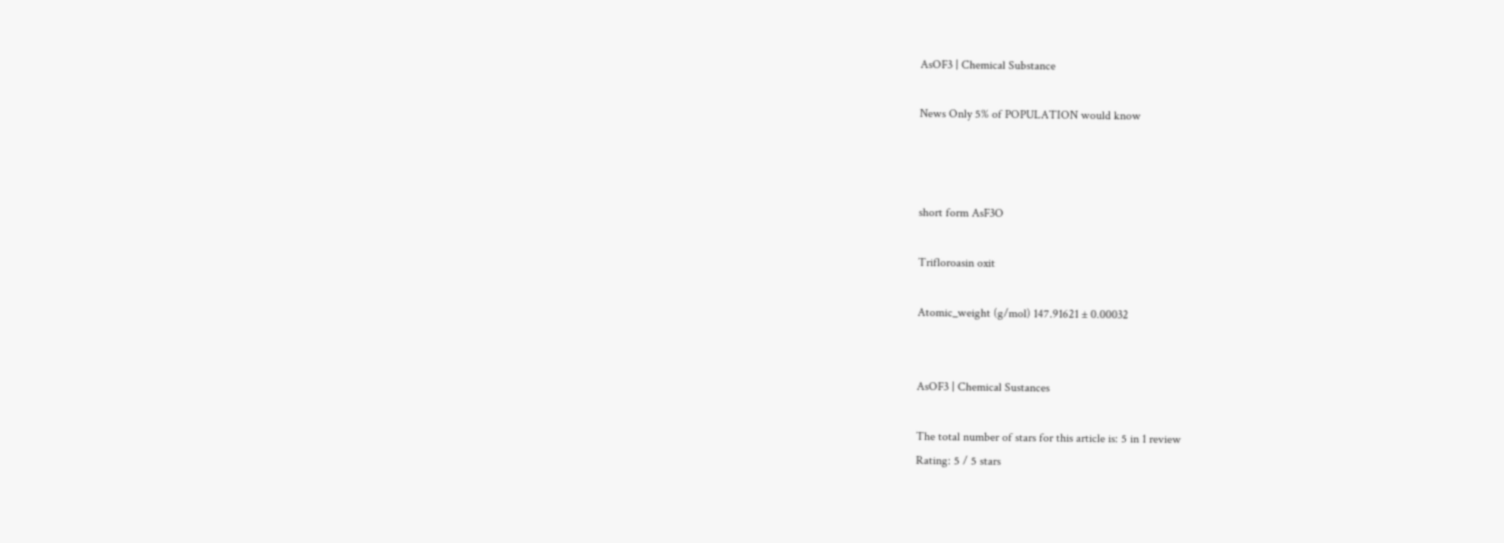AsOF3 | Chemical Substance

News Only 5% of POPULATION would know



short form AsF3O

Trifloroasin oxit

Atomic_weight (g/mol) 147.91621 ± 0.00032


AsOF3 | Chemical Sustances

The total number of stars for this article is: 5 in 1 review
Rating: 5 / 5 stars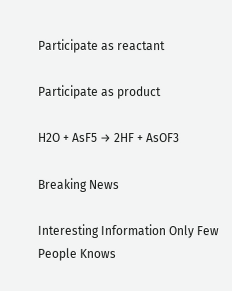Participate as reactant

Participate as product

H2O + AsF5 → 2HF + AsOF3

Breaking News

Interesting Information Only Few People Knows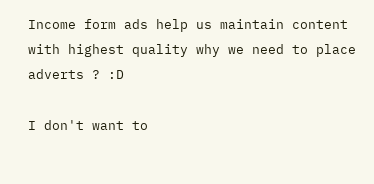Income form ads help us maintain content with highest quality why we need to place adverts ? :D

I don't want to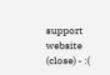support website (close) - :(